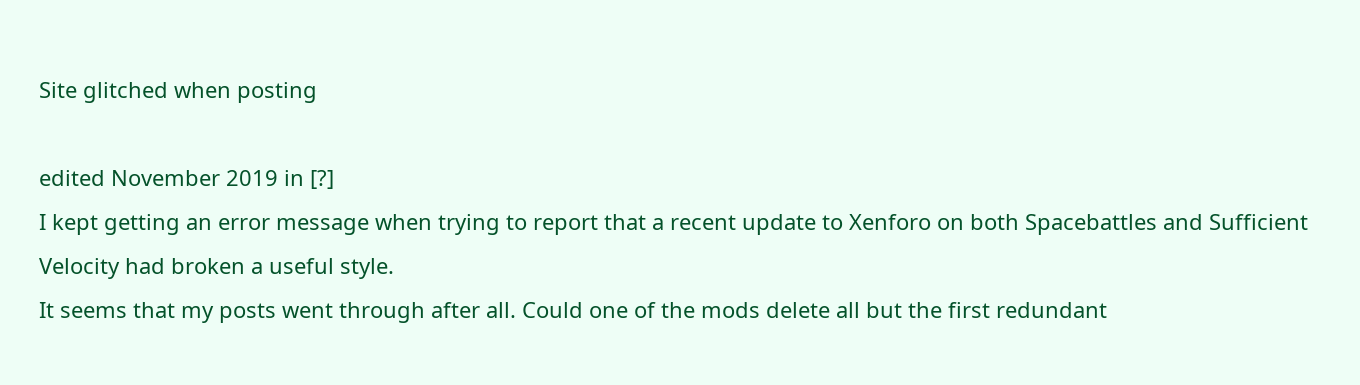Site glitched when posting

edited November 2019 in [?]
I kept getting an error message when trying to report that a recent update to Xenforo on both Spacebattles and Sufficient Velocity had broken a useful style.
It seems that my posts went through after all. Could one of the mods delete all but the first redundant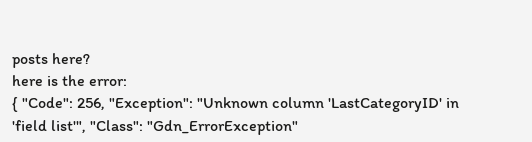posts here?
here is the error:
{ "Code": 256, "Exception": "Unknown column 'LastCategoryID' in 'field list'", "Class": "Gdn_ErrorException"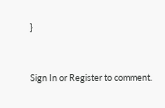}


Sign In or Register to comment.